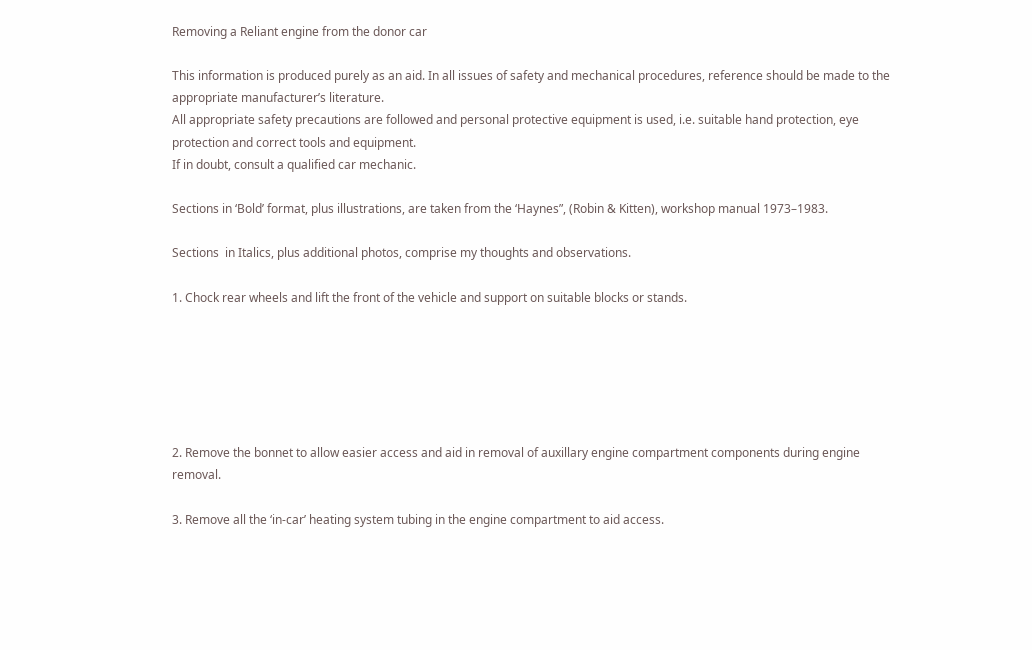Removing a Reliant engine from the donor car

This information is produced purely as an aid. In all issues of safety and mechanical procedures, reference should be made to the appropriate manufacturer’s literature.
All appropriate safety precautions are followed and personal protective equipment is used, i.e. suitable hand protection, eye protection and correct tools and equipment.
If in doubt, consult a qualified car mechanic.

Sections in ‘Bold’ format, plus illustrations, are taken from the ‘Haynes”, (Robin & Kitten), workshop manual 1973–1983.

Sections  in Italics, plus additional photos, comprise my thoughts and observations.

1. Chock rear wheels and lift the front of the vehicle and support on suitable blocks or stands.






2. Remove the bonnet to allow easier access and aid in removal of auxillary engine compartment components during engine removal.

3. Remove all the ‘in-car’ heating system tubing in the engine compartment to aid access.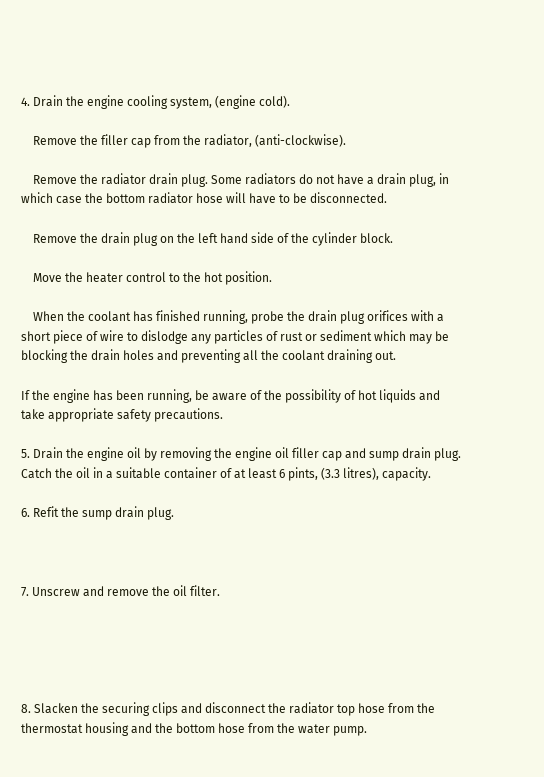4. Drain the engine cooling system, (engine cold).

    Remove the filler cap from the radiator, (anti-clockwise).

    Remove the radiator drain plug. Some radiators do not have a drain plug, in which case the bottom radiator hose will have to be disconnected.

    Remove the drain plug on the left hand side of the cylinder block.

    Move the heater control to the hot position.

    When the coolant has finished running, probe the drain plug orifices with a short piece of wire to dislodge any particles of rust or sediment which may be blocking the drain holes and preventing all the coolant draining out.

If the engine has been running, be aware of the possibility of hot liquids and take appropriate safety precautions.

5. Drain the engine oil by removing the engine oil filler cap and sump drain plug. Catch the oil in a suitable container of at least 6 pints, (3.3 litres), capacity.

6. Refit the sump drain plug.



7. Unscrew and remove the oil filter.





8. Slacken the securing clips and disconnect the radiator top hose from the thermostat housing and the bottom hose from the water pump.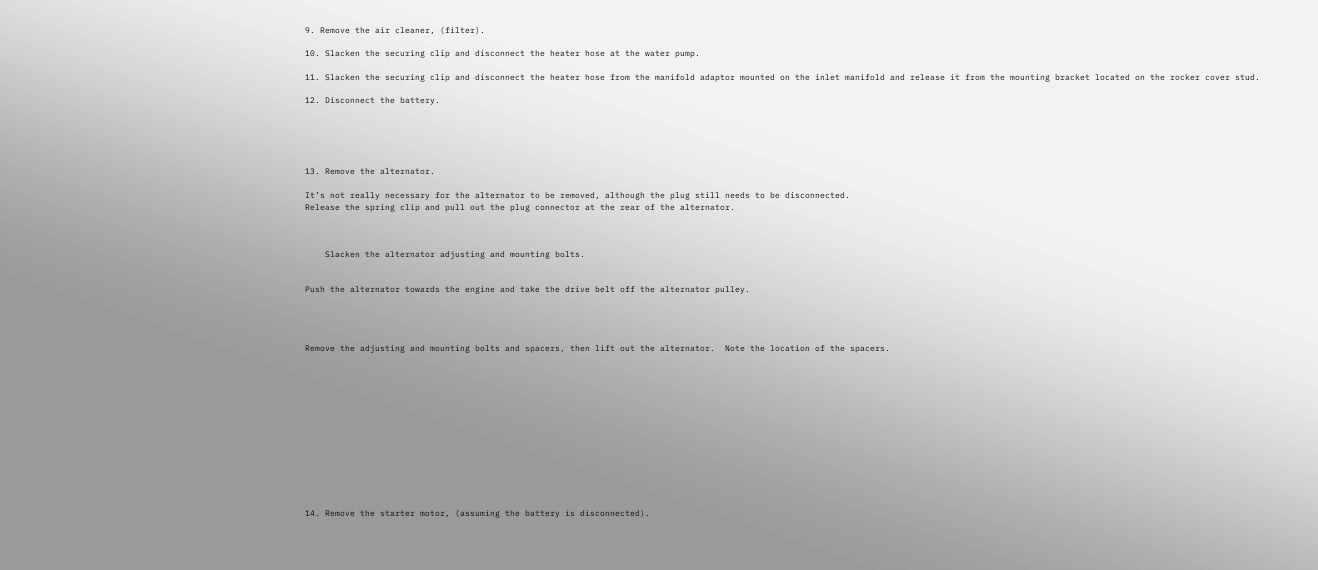9. Remove the air cleaner, (filter).

10. Slacken the securing clip and disconnect the heater hose at the water pump.

11. Slacken the securing clip and disconnect the heater hose from the manifold adaptor mounted on the inlet manifold and release it from the mounting bracket located on the rocker cover stud.

12. Disconnect the battery.





13. Remove the alternator.

It’s not really necessary for the alternator to be removed, although the plug still needs to be disconnected.
Release the spring clip and pull out the plug connector at the rear of the alternator.



    Slacken the alternator adjusting and mounting bolts.


Push the alternator towards the engine and take the drive belt off the alternator pulley.




Remove the adjusting and mounting bolts and spacers, then lift out the alternator.  Note the location of the spacers.













14. Remove the starter motor, (assuming the battery is disconnected).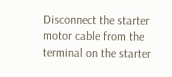Disconnect the starter motor cable from the terminal on the starter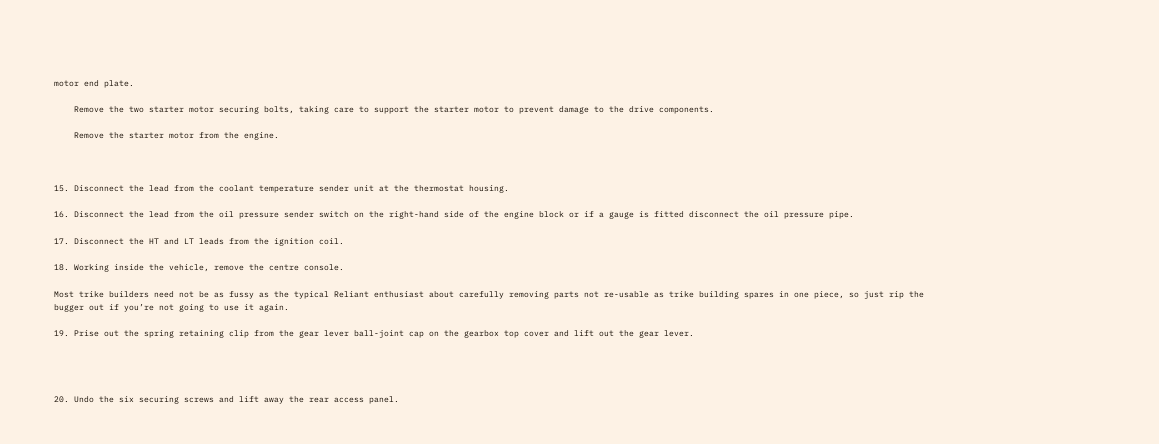motor end plate.

    Remove the two starter motor securing bolts, taking care to support the starter motor to prevent damage to the drive components.

    Remove the starter motor from the engine.



15. Disconnect the lead from the coolant temperature sender unit at the thermostat housing.

16. Disconnect the lead from the oil pressure sender switch on the right-hand side of the engine block or if a gauge is fitted disconnect the oil pressure pipe.

17. Disconnect the HT and LT leads from the ignition coil.

18. Working inside the vehicle, remove the centre console.

Most trike builders need not be as fussy as the typical Reliant enthusiast about carefully removing parts not re-usable as trike building spares in one piece, so just rip the bugger out if you’re not going to use it again.

19. Prise out the spring retaining clip from the gear lever ball-joint cap on the gearbox top cover and lift out the gear lever.




20. Undo the six securing screws and lift away the rear access panel.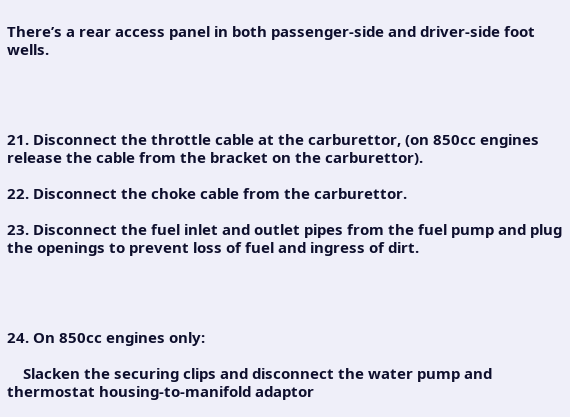There’s a rear access panel in both passenger-side and driver-side foot wells.




21. Disconnect the throttle cable at the carburettor, (on 850cc engines release the cable from the bracket on the carburettor).

22. Disconnect the choke cable from the carburettor.

23. Disconnect the fuel inlet and outlet pipes from the fuel pump and plug the openings to prevent loss of fuel and ingress of dirt.




24. On 850cc engines only:

    Slacken the securing clips and disconnect the water pump and thermostat housing-to-manifold adaptor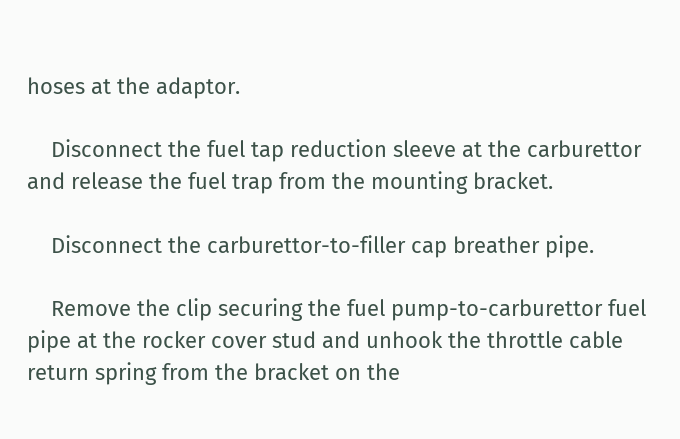hoses at the adaptor.

    Disconnect the fuel tap reduction sleeve at the carburettor and release the fuel trap from the mounting bracket.

    Disconnect the carburettor-to-filler cap breather pipe.

    Remove the clip securing the fuel pump-to-carburettor fuel pipe at the rocker cover stud and unhook the throttle cable return spring from the bracket on the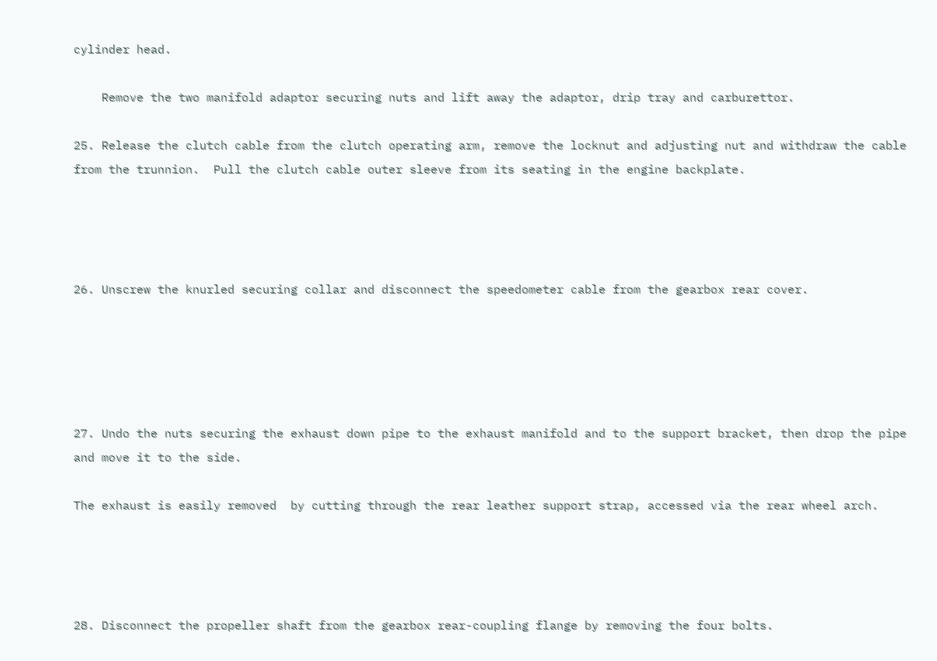cylinder head.

    Remove the two manifold adaptor securing nuts and lift away the adaptor, drip tray and carburettor.

25. Release the clutch cable from the clutch operating arm, remove the locknut and adjusting nut and withdraw the cable from the trunnion.  Pull the clutch cable outer sleeve from its seating in the engine backplate.




26. Unscrew the knurled securing collar and disconnect the speedometer cable from the gearbox rear cover.





27. Undo the nuts securing the exhaust down pipe to the exhaust manifold and to the support bracket, then drop the pipe and move it to the side.

The exhaust is easily removed  by cutting through the rear leather support strap, accessed via the rear wheel arch.




28. Disconnect the propeller shaft from the gearbox rear-coupling flange by removing the four bolts.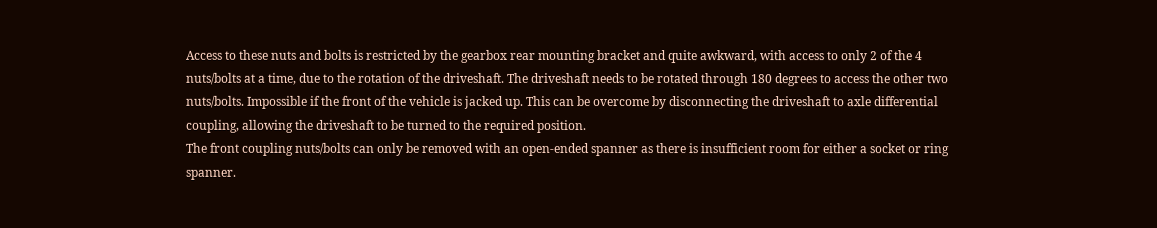Access to these nuts and bolts is restricted by the gearbox rear mounting bracket and quite awkward, with access to only 2 of the 4 nuts/bolts at a time, due to the rotation of the driveshaft. The driveshaft needs to be rotated through 180 degrees to access the other two nuts/bolts. Impossible if the front of the vehicle is jacked up. This can be overcome by disconnecting the driveshaft to axle differential coupling, allowing the driveshaft to be turned to the required position.
The front coupling nuts/bolts can only be removed with an open-ended spanner as there is insufficient room for either a socket or ring spanner.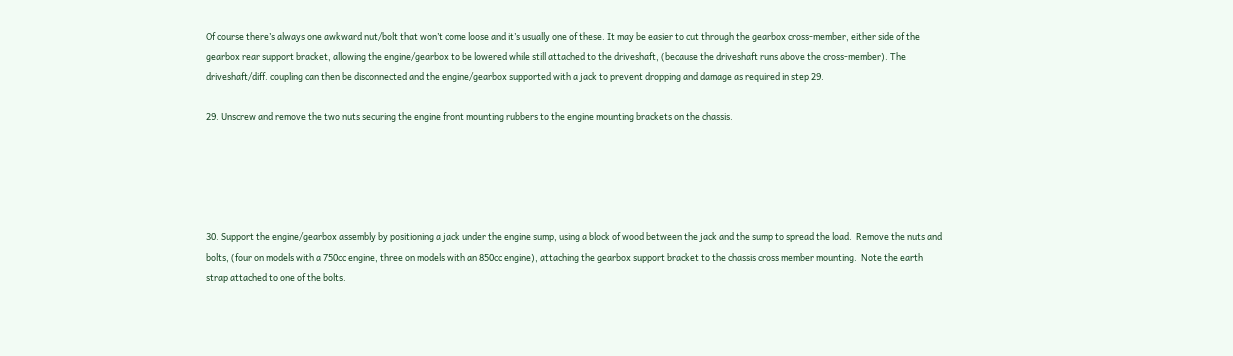Of course there’s always one awkward nut/bolt that won’t come loose and it’s usually one of these. It may be easier to cut through the gearbox cross-member, either side of the gearbox rear support bracket, allowing the engine/gearbox to be lowered while still attached to the driveshaft, (because the driveshaft runs above the cross-member). The driveshaft/diff. coupling can then be disconnected and the engine/gearbox supported with a jack to prevent dropping and damage as required in step 29.

29. Unscrew and remove the two nuts securing the engine front mounting rubbers to the engine mounting brackets on the chassis.





30. Support the engine/gearbox assembly by positioning a jack under the engine sump, using a block of wood between the jack and the sump to spread the load.  Remove the nuts and bolts, (four on models with a 750cc engine, three on models with an 850cc engine), attaching the gearbox support bracket to the chassis cross member mounting.  Note the earth strap attached to one of the bolts.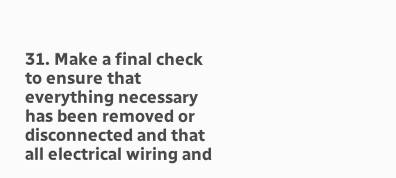31. Make a final check to ensure that everything necessary has been removed or disconnected and that all electrical wiring and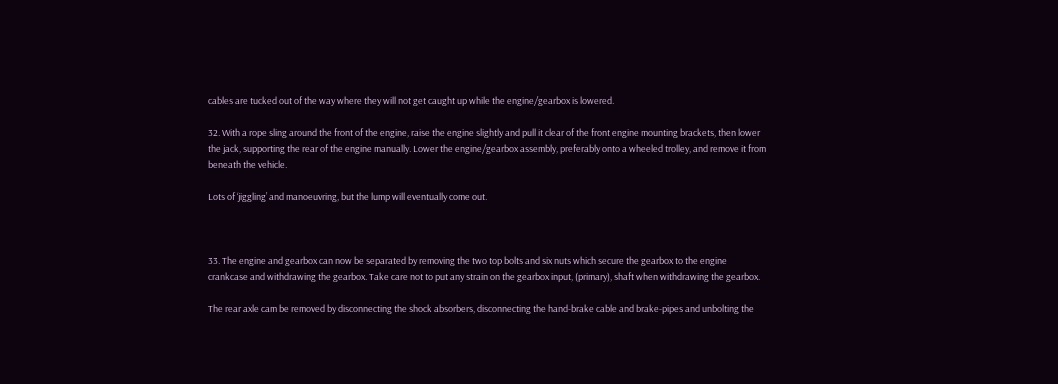cables are tucked out of the way where they will not get caught up while the engine/gearbox is lowered.

32. With a rope sling around the front of the engine, raise the engine slightly and pull it clear of the front engine mounting brackets, then lower the jack, supporting the rear of the engine manually. Lower the engine/gearbox assembly, preferably onto a wheeled trolley, and remove it from beneath the vehicle.

Lots of ‘jiggling’ and manoeuvring, but the lump will eventually come out.



33. The engine and gearbox can now be separated by removing the two top bolts and six nuts which secure the gearbox to the engine crankcase and withdrawing the gearbox. Take care not to put any strain on the gearbox input, (primary), shaft when withdrawing the gearbox.

The rear axle cam be removed by disconnecting the shock absorbers, disconnecting the hand-brake cable and brake-pipes and unbolting the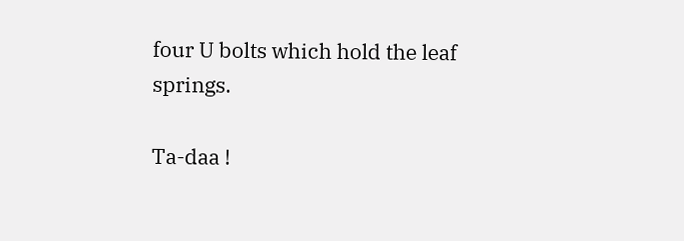four U bolts which hold the leaf springs.

Ta-daa !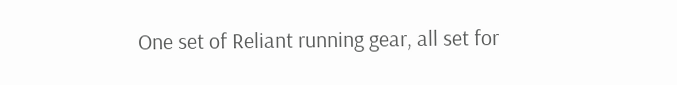One set of Reliant running gear, all set for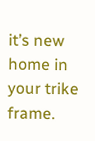it’s new home in your trike frame.